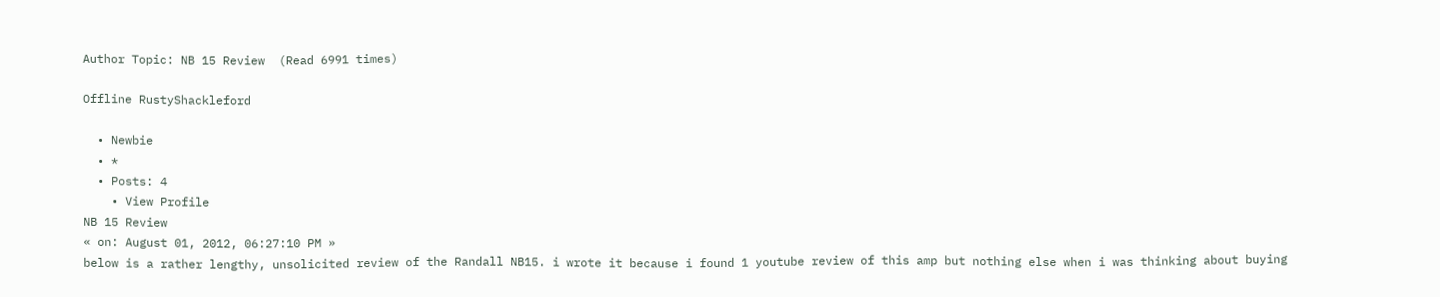Author Topic: NB 15 Review  (Read 6991 times)

Offline RustyShackleford

  • Newbie
  • *
  • Posts: 4
    • View Profile
NB 15 Review
« on: August 01, 2012, 06:27:10 PM »
below is a rather lengthy, unsolicited review of the Randall NB15. i wrote it because i found 1 youtube review of this amp but nothing else when i was thinking about buying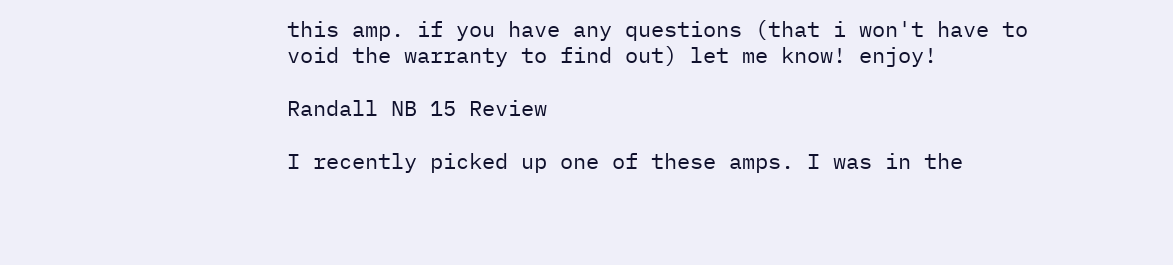this amp. if you have any questions (that i won't have to void the warranty to find out) let me know! enjoy!

Randall NB 15 Review

I recently picked up one of these amps. I was in the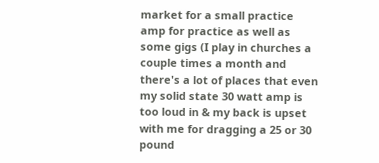market for a small practice amp for practice as well as some gigs (I play in churches a couple times a month and there's a lot of places that even my solid state 30 watt amp is too loud in & my back is upset with me for dragging a 25 or 30 pound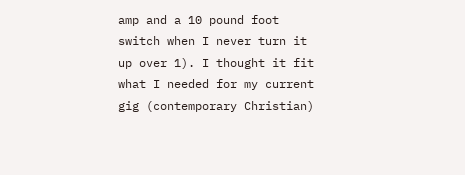amp and a 10 pound foot switch when I never turn it up over 1). I thought it fit what I needed for my current gig (contemporary Christian)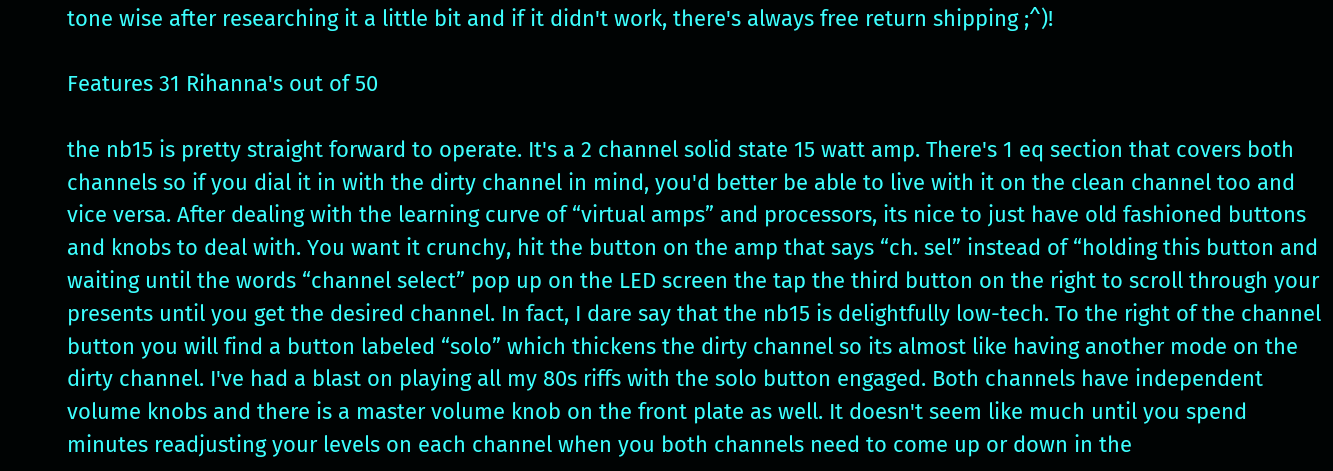tone wise after researching it a little bit and if it didn't work, there's always free return shipping ;^)!

Features 31 Rihanna's out of 50

the nb15 is pretty straight forward to operate. It's a 2 channel solid state 15 watt amp. There's 1 eq section that covers both channels so if you dial it in with the dirty channel in mind, you'd better be able to live with it on the clean channel too and vice versa. After dealing with the learning curve of “virtual amps” and processors, its nice to just have old fashioned buttons and knobs to deal with. You want it crunchy, hit the button on the amp that says “ch. sel” instead of “holding this button and waiting until the words “channel select” pop up on the LED screen the tap the third button on the right to scroll through your presents until you get the desired channel. In fact, I dare say that the nb15 is delightfully low-tech. To the right of the channel button you will find a button labeled “solo” which thickens the dirty channel so its almost like having another mode on the dirty channel. I've had a blast on playing all my 80s riffs with the solo button engaged. Both channels have independent volume knobs and there is a master volume knob on the front plate as well. It doesn't seem like much until you spend minutes readjusting your levels on each channel when you both channels need to come up or down in the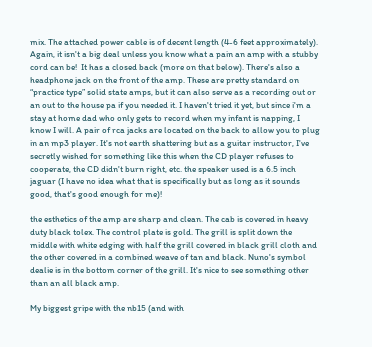mix. The attached power cable is of decent length (4-6 feet approximately). Again, it isn't a big deal unless you know what a pain an amp with a stubby cord can be!  It has a closed back (more on that below). There's also a headphone jack on the front of the amp. These are pretty standard on “practice type” solid state amps, but it can also serve as a recording out or an out to the house pa if you needed it. I haven't tried it yet, but since i'm a stay at home dad who only gets to record when my infant is napping, I know I will. A pair of rca jacks are located on the back to allow you to plug in an mp3 player. It's not earth shattering but as a guitar instructor, I've secretly wished for something like this when the CD player refuses to cooperate, the CD didn't burn right, etc. the speaker used is a 6.5 inch jaguar (I have no idea what that is specifically but as long as it sounds good, that's good enough for me)!

the esthetics of the amp are sharp and clean. The cab is covered in heavy duty black tolex. The control plate is gold. The grill is split down the middle with white edging with half the grill covered in black grill cloth and the other covered in a combined weave of tan and black. Nuno's symbol dealie is in the bottom corner of the grill. It's nice to see something other than an all black amp.

My biggest gripe with the nb15 (and with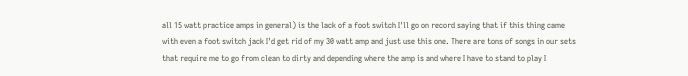all 15 watt practice amps in general) is the lack of a foot switch I'll go on record saying that if this thing came with even a foot switch jack I'd get rid of my 30 watt amp and just use this one. There are tons of songs in our sets that require me to go from clean to dirty and depending where the amp is and where I have to stand to play I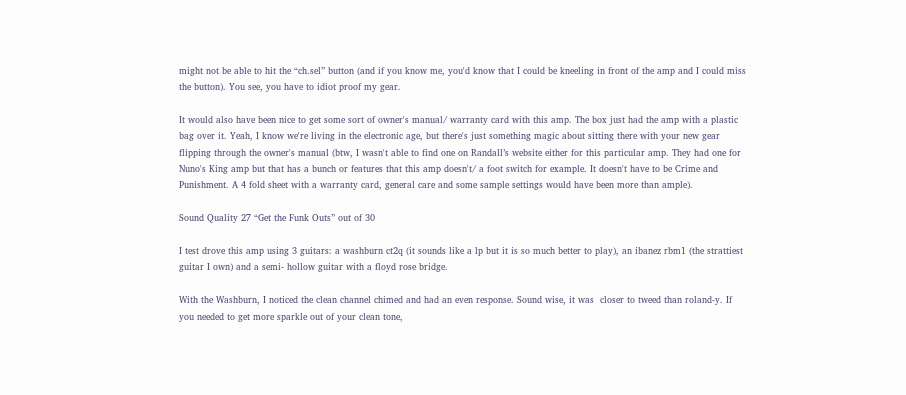might not be able to hit the “ch.sel” button (and if you know me, you'd know that I could be kneeling in front of the amp and I could miss the button). You see, you have to idiot proof my gear.

It would also have been nice to get some sort of owner's manual/ warranty card with this amp. The box just had the amp with a plastic bag over it. Yeah, I know we're living in the electronic age, but there's just something magic about sitting there with your new gear flipping through the owner's manual (btw, I wasn't able to find one on Randall’s website either for this particular amp. They had one for Nuno's King amp but that has a bunch or features that this amp doesn't/ a foot switch for example. It doesn't have to be Crime and Punishment. A 4 fold sheet with a warranty card, general care and some sample settings would have been more than ample).

Sound Quality 27 “Get the Funk Outs” out of 30

I test drove this amp using 3 guitars: a washburn ct2q (it sounds like a lp but it is so much better to play), an ibanez rbm1 (the strattiest guitar I own) and a semi- hollow guitar with a floyd rose bridge.

With the Washburn, I noticed the clean channel chimed and had an even response. Sound wise, it was  closer to tweed than roland-y. If you needed to get more sparkle out of your clean tone,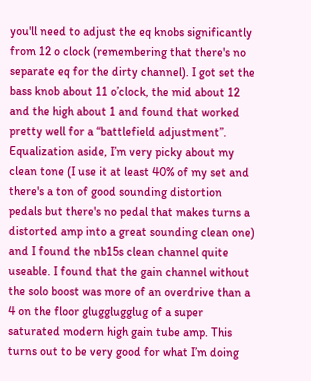you'll need to adjust the eq knobs significantly from 12 o clock (remembering that there's no separate eq for the dirty channel). I got set the bass knob about 11 o’clock, the mid about 12 and the high about 1 and found that worked pretty well for a “battlefield adjustment”. Equalization aside, I’m very picky about my clean tone (I use it at least 40% of my set and there's a ton of good sounding distortion pedals but there's no pedal that makes turns a distorted amp into a great sounding clean one) and I found the nb15s clean channel quite useable. I found that the gain channel without the solo boost was more of an overdrive than a 4 on the floor glugglugglug of a super saturated modern high gain tube amp. This turns out to be very good for what I’m doing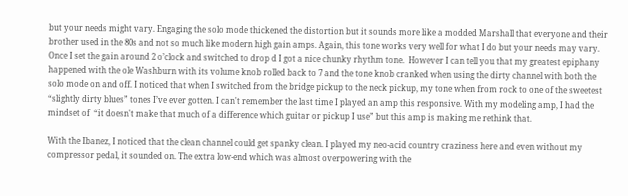but your needs might vary. Engaging the solo mode thickened the distortion but it sounds more like a modded Marshall that everyone and their brother used in the 80s and not so much like modern high gain amps. Again, this tone works very well for what I do but your needs may vary. Once I set the gain around 2 o’clock and switched to drop d I got a nice chunky rhythm tone.  However I can tell you that my greatest epiphany happened with the ole Washburn with its volume knob rolled back to 7 and the tone knob cranked when using the dirty channel with both the solo mode on and off. I noticed that when I switched from the bridge pickup to the neck pickup, my tone when from rock to one of the sweetest “slightly dirty blues” tones I’ve ever gotten. I can't remember the last time I played an amp this responsive. With my modeling amp, I had the mindset of  “it doesn't make that much of a difference which guitar or pickup I use” but this amp is making me rethink that.

With the Ibanez, I noticed that the clean channel could get spanky clean. I played my neo-acid country craziness here and even without my compressor pedal, it sounded on. The extra low-end which was almost overpowering with the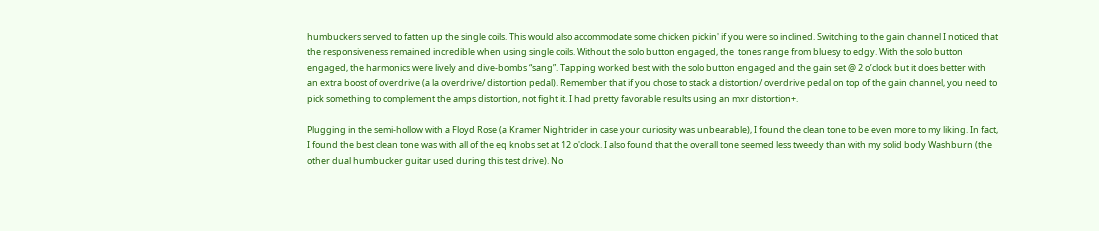humbuckers served to fatten up the single coils. This would also accommodate some chicken pickin' if you were so inclined. Switching to the gain channel I noticed that the responsiveness remained incredible when using single coils. Without the solo button engaged, the  tones range from bluesy to edgy. With the solo button engaged, the harmonics were lively and dive-bombs “sang”. Tapping worked best with the solo button engaged and the gain set @ 2 o’clock but it does better with an extra boost of overdrive (a la overdrive/ distortion pedal). Remember that if you chose to stack a distortion/ overdrive pedal on top of the gain channel, you need to pick something to complement the amps distortion, not fight it. I had pretty favorable results using an mxr distortion+.

Plugging in the semi-hollow with a Floyd Rose (a Kramer Nightrider in case your curiosity was unbearable), I found the clean tone to be even more to my liking. In fact, I found the best clean tone was with all of the eq knobs set at 12 o'clock. I also found that the overall tone seemed less tweedy than with my solid body Washburn (the other dual humbucker guitar used during this test drive). No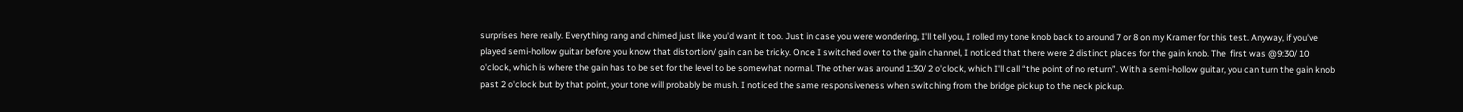surprises here really. Everything rang and chimed just like you'd want it too. Just in case you were wondering, I'll tell you, I rolled my tone knob back to around 7 or 8 on my Kramer for this test. Anyway, if you've played semi-hollow guitar before you know that distortion/ gain can be tricky. Once I switched over to the gain channel, I noticed that there were 2 distinct places for the gain knob. The  first was @9:30/ 10 o'clock, which is where the gain has to be set for the level to be somewhat normal. The other was around 1:30/ 2 o'clock, which I'll call “the point of no return”. With a semi-hollow guitar, you can turn the gain knob past 2 o'clock but by that point, your tone will probably be mush. I noticed the same responsiveness when switching from the bridge pickup to the neck pickup.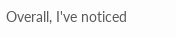Overall, I've noticed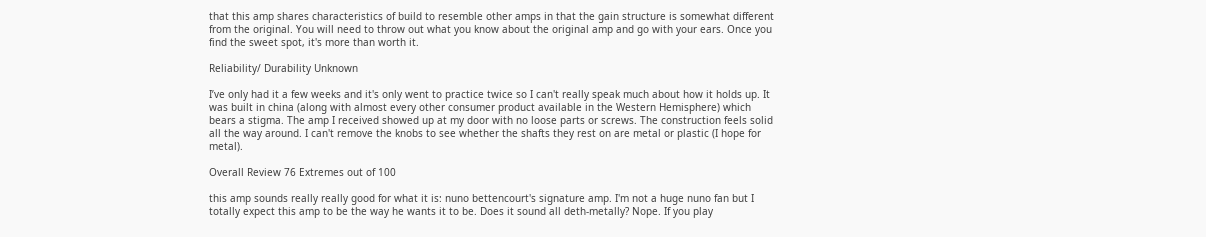that this amp shares characteristics of build to resemble other amps in that the gain structure is somewhat different from the original. You will need to throw out what you know about the original amp and go with your ears. Once you find the sweet spot, it's more than worth it.

Reliability/ Durability Unknown

I’ve only had it a few weeks and it's only went to practice twice so I can't really speak much about how it holds up. It was built in china (along with almost every other consumer product available in the Western Hemisphere) which bears a stigma. The amp I received showed up at my door with no loose parts or screws. The construction feels solid all the way around. I can't remove the knobs to see whether the shafts they rest on are metal or plastic (I hope for metal).

Overall Review 76 Extremes out of 100

this amp sounds really really good for what it is: nuno bettencourt's signature amp. I'm not a huge nuno fan but I totally expect this amp to be the way he wants it to be. Does it sound all deth-metally? Nope. If you play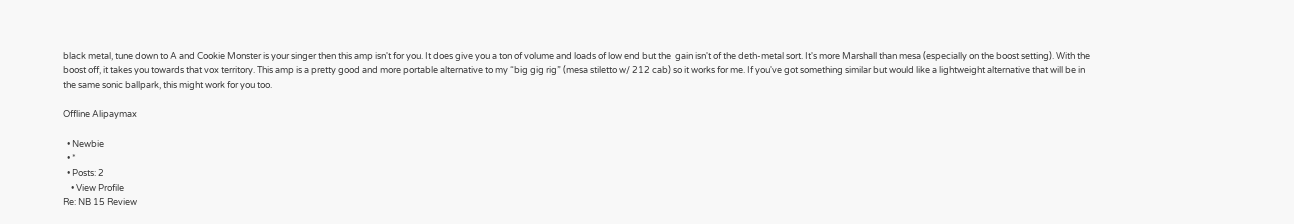black metal, tune down to A and Cookie Monster is your singer then this amp isn't for you. It does give you a ton of volume and loads of low end but the  gain isn't of the deth-metal sort. It's more Marshall than mesa (especially on the boost setting). With the boost off, it takes you towards that vox territory. This amp is a pretty good and more portable alternative to my “big gig rig” (mesa stiletto w/ 212 cab) so it works for me. If you've got something similar but would like a lightweight alternative that will be in the same sonic ballpark, this might work for you too.

Offline Alipaymax

  • Newbie
  • *
  • Posts: 2
    • View Profile
Re: NB 15 Review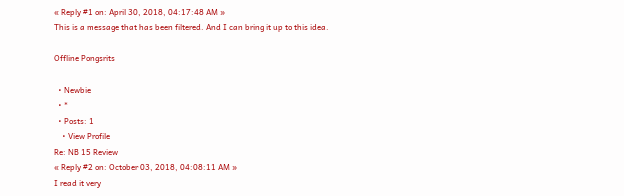« Reply #1 on: April 30, 2018, 04:17:48 AM »
This is a message that has been filtered. And I can bring it up to this idea.

Offline Pongsrits

  • Newbie
  • *
  • Posts: 1
    • View Profile
Re: NB 15 Review
« Reply #2 on: October 03, 2018, 04:08:11 AM »
I read it very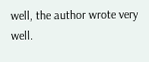well, the author wrote very well.